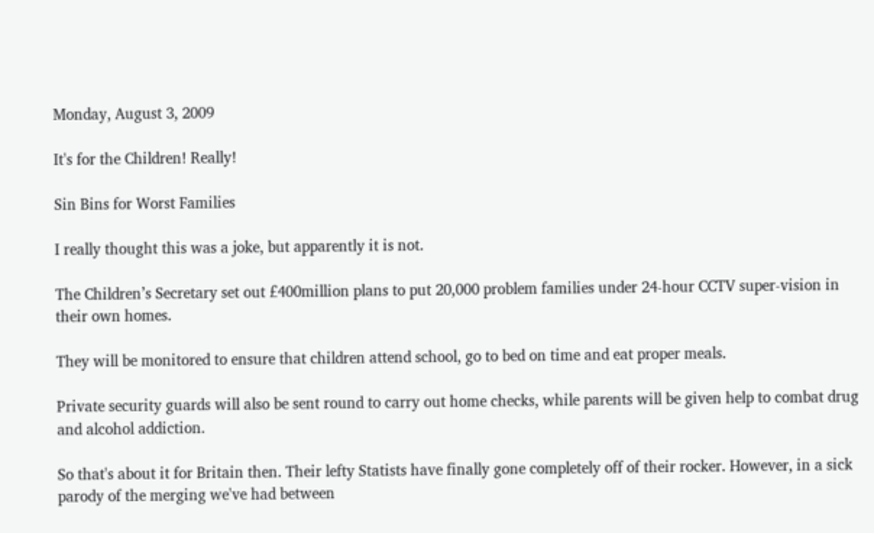Monday, August 3, 2009

It's for the Children! Really!

Sin Bins for Worst Families

I really thought this was a joke, but apparently it is not.

The Children’s Secretary set out £400million plans to put 20,000 problem families under 24-hour CCTV super-vision in their own homes.

They will be monitored to ensure that children attend school, go to bed on time and eat proper meals.

Private security guards will also be sent round to carry out home checks, while parents will be given help to combat drug and alcohol addiction.

So that's about it for Britain then. Their lefty Statists have finally gone completely off of their rocker. However, in a sick parody of the merging we've had between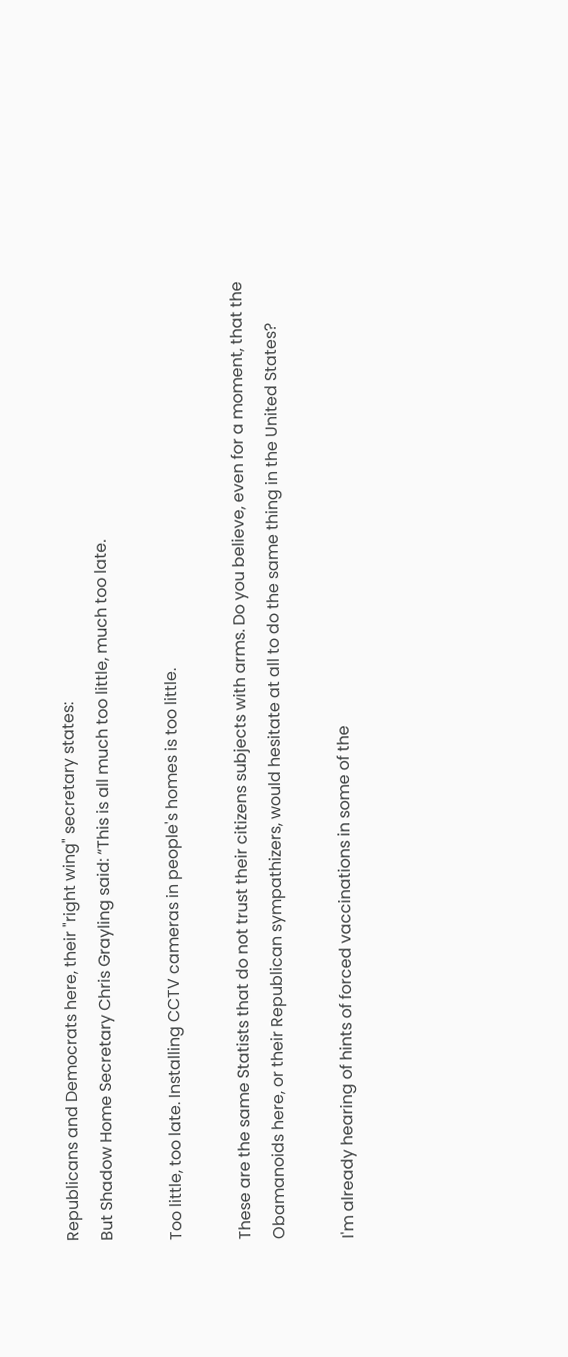Republicans and Democrats here, their "right wing" secretary states:
But Shadow Home Secretary Chris Grayling said: “This is all much too little, much too late.

Too little, too late. Installing CCTV cameras in people's homes is too little.

These are the same Statists that do not trust their citizens subjects with arms. Do you believe, even for a moment, that the Obamanoids here, or their Republican sympathizers, would hesitate at all to do the same thing in the United States?

I'm already hearing of hints of forced vaccinations in some of the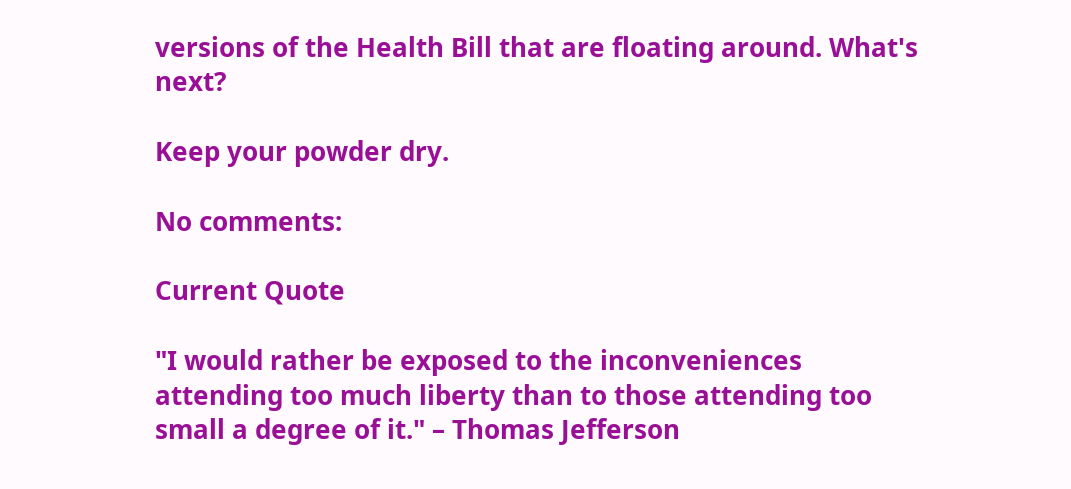versions of the Health Bill that are floating around. What's next?

Keep your powder dry.

No comments:

Current Quote

"I would rather be exposed to the inconveniences attending too much liberty than to those attending too small a degree of it." – Thomas Jefferson